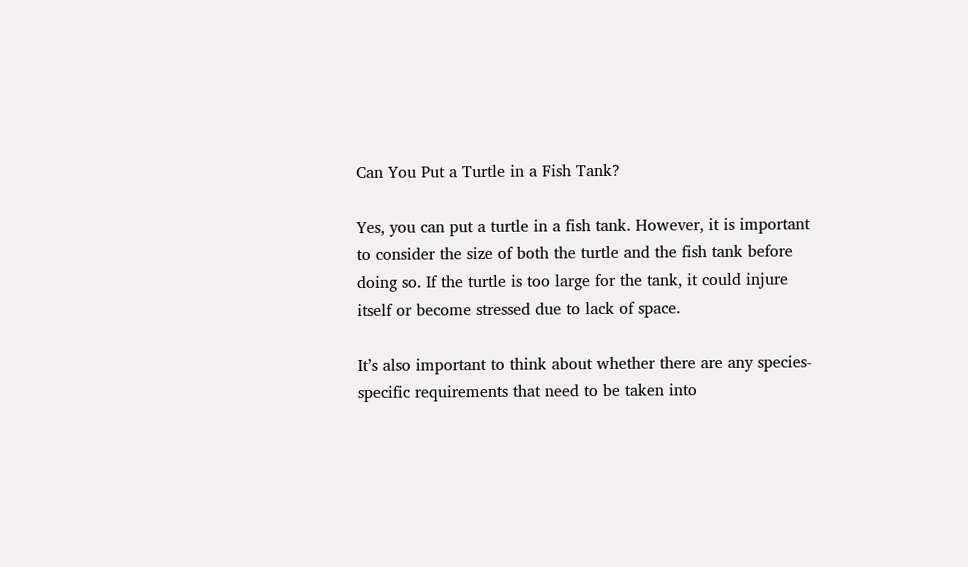Can You Put a Turtle in a Fish Tank?

Yes, you can put a turtle in a fish tank. However, it is important to consider the size of both the turtle and the fish tank before doing so. If the turtle is too large for the tank, it could injure itself or become stressed due to lack of space.

It’s also important to think about whether there are any species-specific requirements that need to be taken into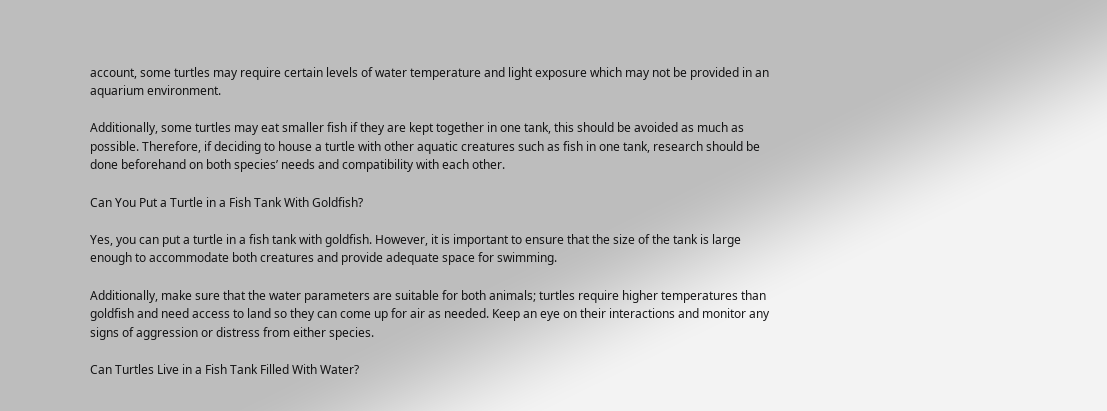account, some turtles may require certain levels of water temperature and light exposure which may not be provided in an aquarium environment.

Additionally, some turtles may eat smaller fish if they are kept together in one tank, this should be avoided as much as possible. Therefore, if deciding to house a turtle with other aquatic creatures such as fish in one tank, research should be done beforehand on both species’ needs and compatibility with each other.

Can You Put a Turtle in a Fish Tank With Goldfish?

Yes, you can put a turtle in a fish tank with goldfish. However, it is important to ensure that the size of the tank is large enough to accommodate both creatures and provide adequate space for swimming.

Additionally, make sure that the water parameters are suitable for both animals; turtles require higher temperatures than goldfish and need access to land so they can come up for air as needed. Keep an eye on their interactions and monitor any signs of aggression or distress from either species.

Can Turtles Live in a Fish Tank Filled With Water?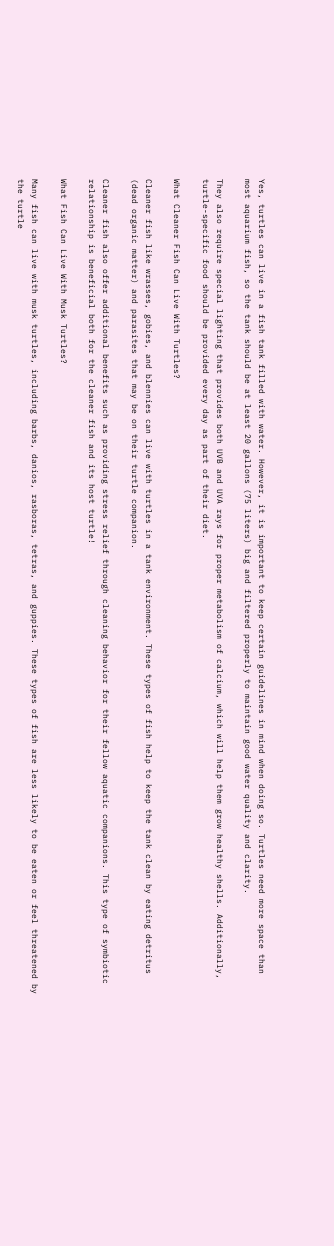Yes, turtles can live in a fish tank filled with water. However, it is important to keep certain guidelines in mind when doing so. Turtles need more space than most aquarium fish, so the tank should be at least 20 gallons (75 liters) big and filtered properly to maintain good water quality and clarity.

They also require special lighting that provides both UVB and UVA rays for proper metabolism of calcium, which will help them grow healthy shells. Additionally, turtle-specific food should be provided every day as part of their diet.

What Cleaner Fish Can Live With Turtles?

Cleaner fish like wrasses, gobies, and blennies can live with turtles in a tank environment. These types of fish help to keep the tank clean by eating detritus (dead organic matter) and parasites that may be on their turtle companion.

Cleaner fish also offer additional benefits such as providing stress relief through cleaning behavior for their fellow aquatic companions. This type of symbiotic relationship is beneficial both for the cleaner fish and its host turtle!

What Fish Can Live With Musk Turtles?

Many fish can live with musk turtles, including barbs, danios, rasboras, tetras, and guppies. These types of fish are less likely to be eaten or feel threatened by the turtle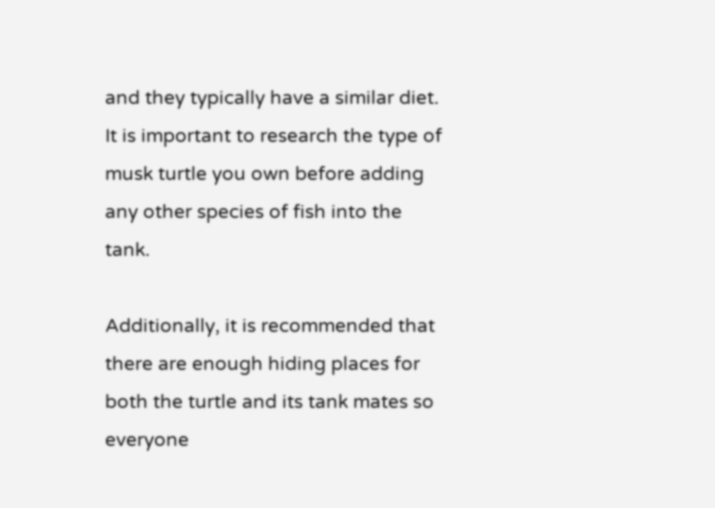and they typically have a similar diet. It is important to research the type of musk turtle you own before adding any other species of fish into the tank.

Additionally, it is recommended that there are enough hiding places for both the turtle and its tank mates so everyone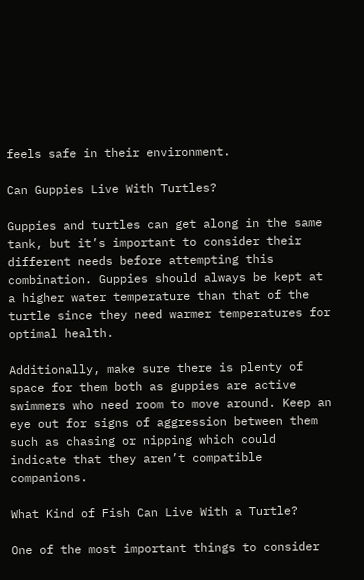feels safe in their environment.

Can Guppies Live With Turtles?

Guppies and turtles can get along in the same tank, but it’s important to consider their different needs before attempting this combination. Guppies should always be kept at a higher water temperature than that of the turtle since they need warmer temperatures for optimal health.

Additionally, make sure there is plenty of space for them both as guppies are active swimmers who need room to move around. Keep an eye out for signs of aggression between them such as chasing or nipping which could indicate that they aren’t compatible companions.

What Kind of Fish Can Live With a Turtle?

One of the most important things to consider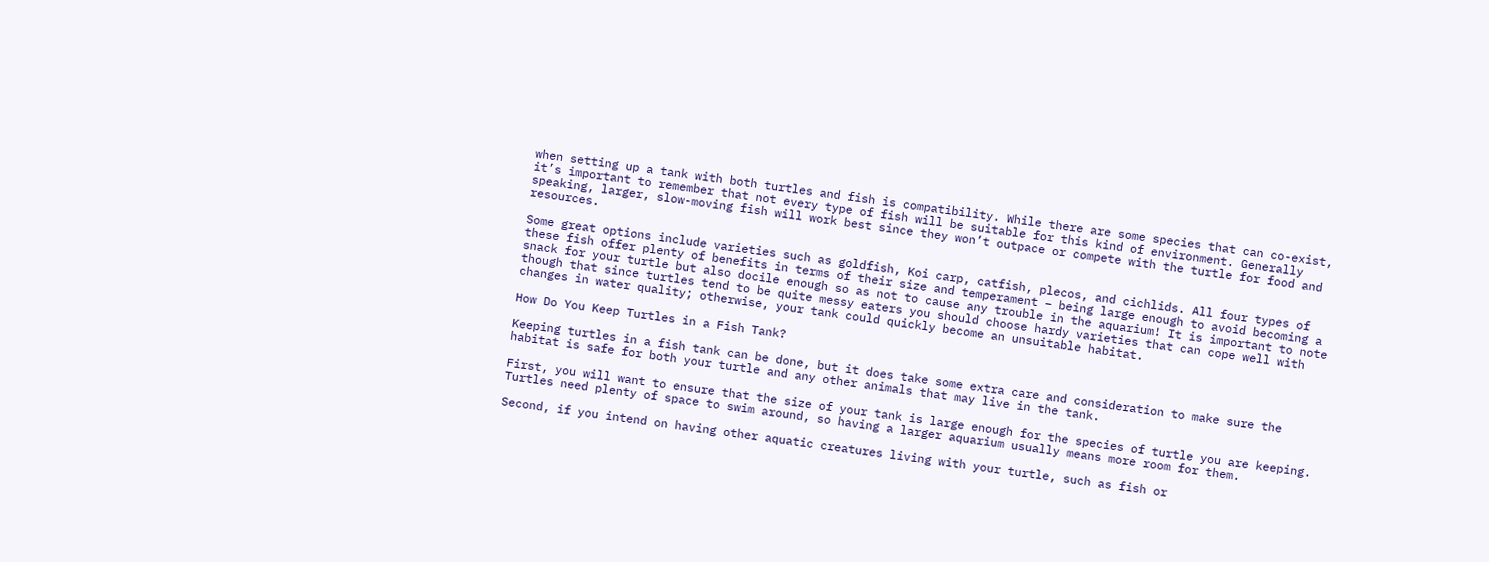when setting up a tank with both turtles and fish is compatibility. While there are some species that can co-exist, it’s important to remember that not every type of fish will be suitable for this kind of environment. Generally speaking, larger, slow-moving fish will work best since they won’t outpace or compete with the turtle for food and resources.

Some great options include varieties such as goldfish, Koi carp, catfish, plecos, and cichlids. All four types of these fish offer plenty of benefits in terms of their size and temperament – being large enough to avoid becoming a snack for your turtle but also docile enough so as not to cause any trouble in the aquarium! It is important to note though that since turtles tend to be quite messy eaters you should choose hardy varieties that can cope well with changes in water quality; otherwise, your tank could quickly become an unsuitable habitat.

How Do You Keep Turtles in a Fish Tank?

Keeping turtles in a fish tank can be done, but it does take some extra care and consideration to make sure the habitat is safe for both your turtle and any other animals that may live in the tank.

First, you will want to ensure that the size of your tank is large enough for the species of turtle you are keeping. Turtles need plenty of space to swim around, so having a larger aquarium usually means more room for them.

Second, if you intend on having other aquatic creatures living with your turtle, such as fish or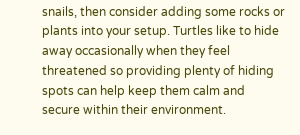snails, then consider adding some rocks or plants into your setup. Turtles like to hide away occasionally when they feel threatened so providing plenty of hiding spots can help keep them calm and secure within their environment.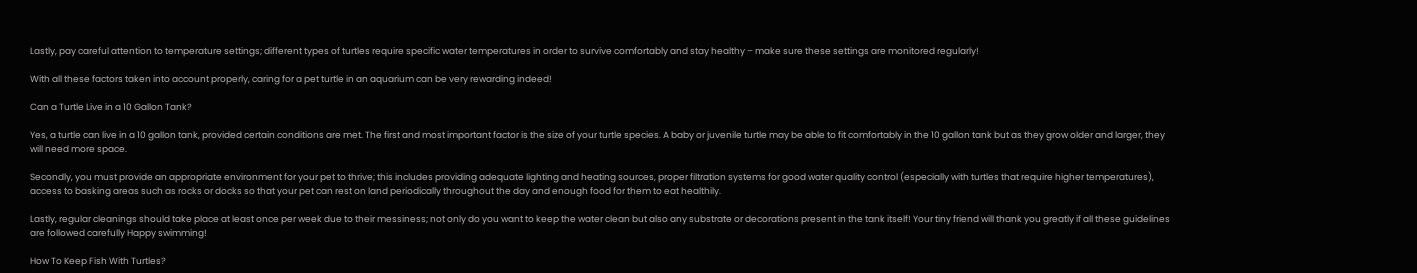Lastly, pay careful attention to temperature settings; different types of turtles require specific water temperatures in order to survive comfortably and stay healthy – make sure these settings are monitored regularly!

With all these factors taken into account properly, caring for a pet turtle in an aquarium can be very rewarding indeed!

Can a Turtle Live in a 10 Gallon Tank?

Yes, a turtle can live in a 10 gallon tank, provided certain conditions are met. The first and most important factor is the size of your turtle species. A baby or juvenile turtle may be able to fit comfortably in the 10 gallon tank but as they grow older and larger, they will need more space.

Secondly, you must provide an appropriate environment for your pet to thrive; this includes providing adequate lighting and heating sources, proper filtration systems for good water quality control (especially with turtles that require higher temperatures), access to basking areas such as rocks or docks so that your pet can rest on land periodically throughout the day and enough food for them to eat healthily.

Lastly, regular cleanings should take place at least once per week due to their messiness; not only do you want to keep the water clean but also any substrate or decorations present in the tank itself! Your tiny friend will thank you greatly if all these guidelines are followed carefully Happy swimming!

How To Keep Fish With Turtles?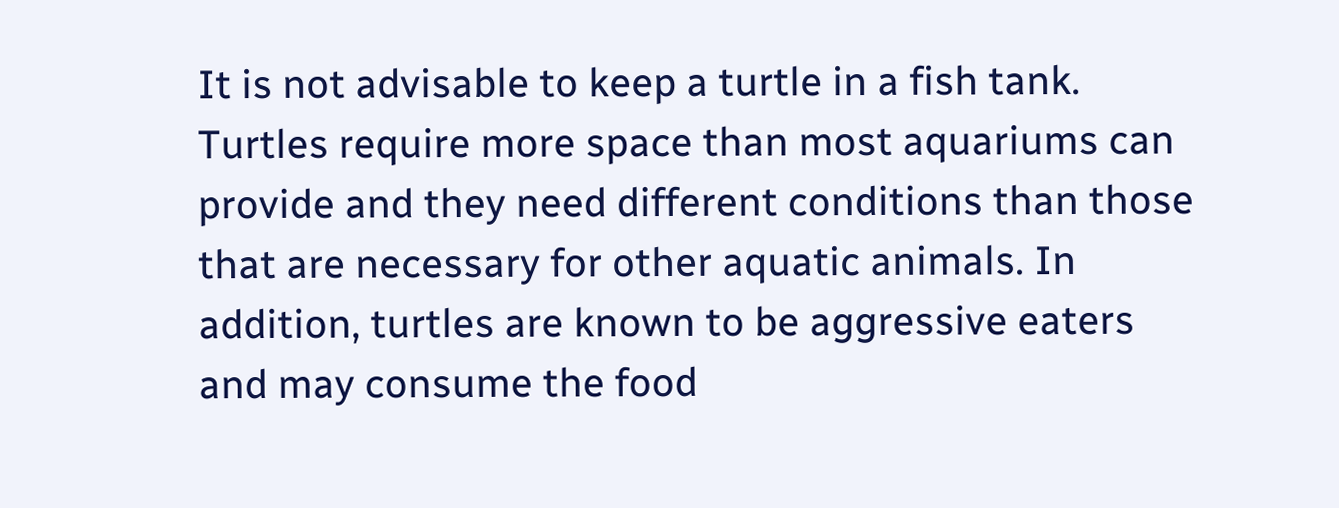It is not advisable to keep a turtle in a fish tank. Turtles require more space than most aquariums can provide and they need different conditions than those that are necessary for other aquatic animals. In addition, turtles are known to be aggressive eaters and may consume the food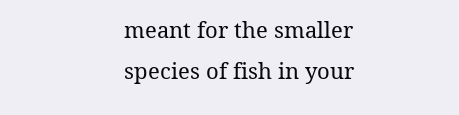meant for the smaller species of fish in your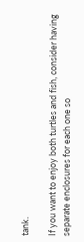tank.

If you want to enjoy both turtles and fish, consider having separate enclosures for each one so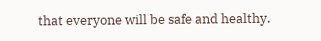that everyone will be safe and healthy.